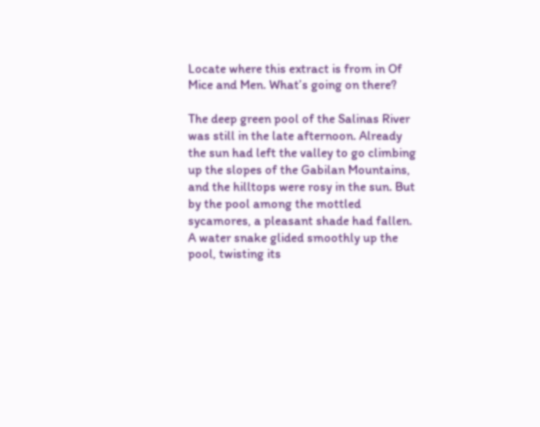Locate where this extract is from in Of Mice and Men. What’s going on there?

The deep green pool of the Salinas River was still in the late afternoon. Already the sun had left the valley to go climbing up the slopes of the Gabilan Mountains, and the hilltops were rosy in the sun. But by the pool among the mottled sycamores, a pleasant shade had fallen. A water snake glided smoothly up the pool, twisting its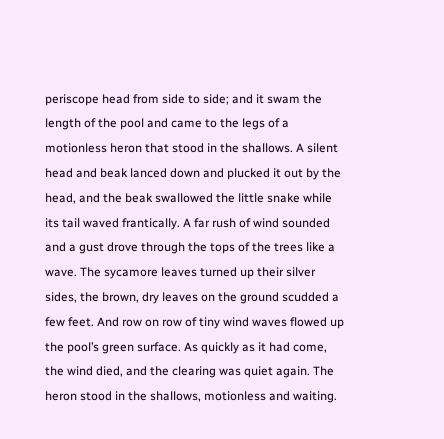periscope head from side to side; and it swam the length of the pool and came to the legs of a motionless heron that stood in the shallows. A silent head and beak lanced down and plucked it out by the head, and the beak swallowed the little snake while its tail waved frantically. A far rush of wind sounded and a gust drove through the tops of the trees like a wave. The sycamore leaves turned up their silver sides, the brown, dry leaves on the ground scudded a few feet. And row on row of tiny wind waves flowed up the pool’s green surface. As quickly as it had come, the wind died, and the clearing was quiet again. The heron stood in the shallows, motionless and waiting.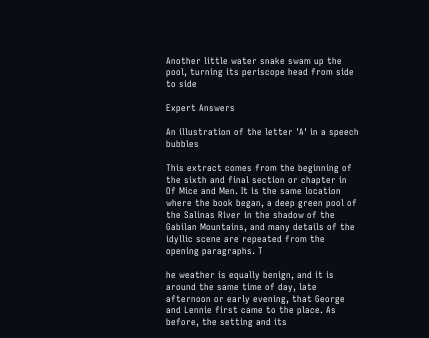Another little water snake swam up the pool, turning its periscope head from side to side

Expert Answers

An illustration of the letter 'A' in a speech bubbles

This extract comes from the beginning of the sixth and final section or chapter in Of Mice and Men. It is the same location where the book began, a deep green pool of the Salinas River in the shadow of the Gabilan Mountains, and many details of the idyllic scene are repeated from the opening paragraphs. T

he weather is equally benign, and it is around the same time of day, late afternoon or early evening, that George and Lennie first came to the place. As before, the setting and its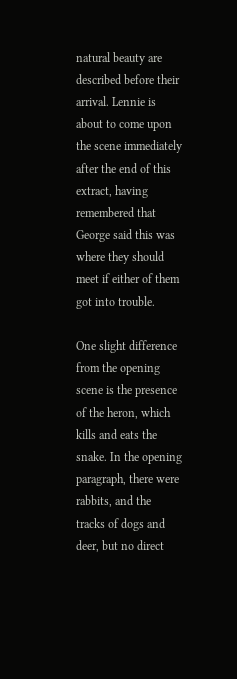natural beauty are described before their arrival. Lennie is about to come upon the scene immediately after the end of this extract, having remembered that George said this was where they should meet if either of them got into trouble.

One slight difference from the opening scene is the presence of the heron, which kills and eats the snake. In the opening paragraph, there were rabbits, and the tracks of dogs and deer, but no direct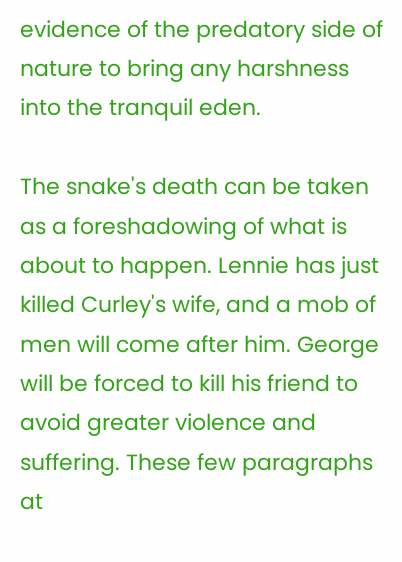evidence of the predatory side of nature to bring any harshness into the tranquil eden.

The snake's death can be taken as a foreshadowing of what is about to happen. Lennie has just killed Curley's wife, and a mob of men will come after him. George will be forced to kill his friend to avoid greater violence and suffering. These few paragraphs at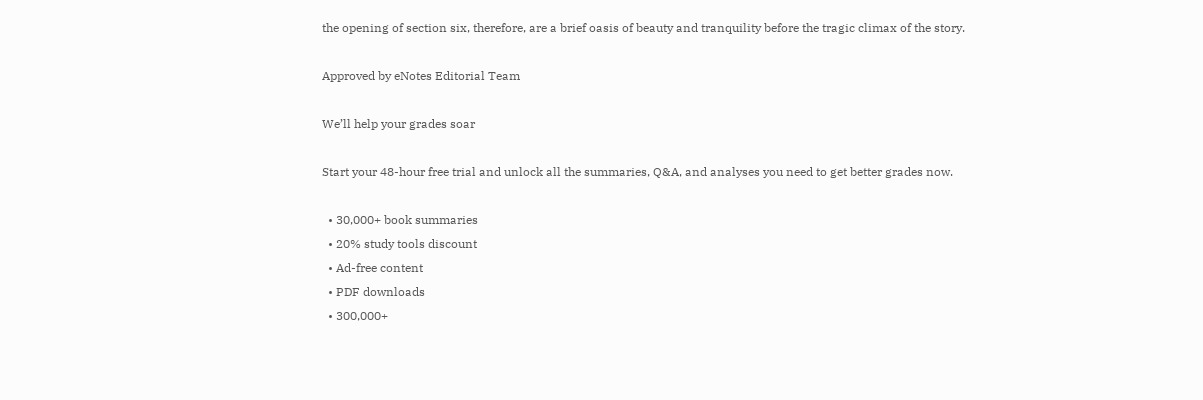the opening of section six, therefore, are a brief oasis of beauty and tranquility before the tragic climax of the story.

Approved by eNotes Editorial Team

We’ll help your grades soar

Start your 48-hour free trial and unlock all the summaries, Q&A, and analyses you need to get better grades now.

  • 30,000+ book summaries
  • 20% study tools discount
  • Ad-free content
  • PDF downloads
  • 300,000+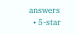answers
  • 5-star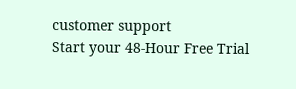customer support
Start your 48-Hour Free Trial